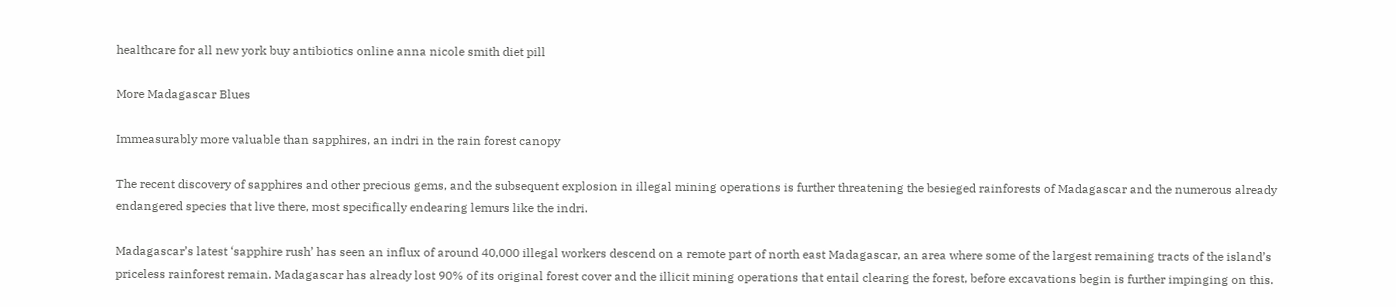healthcare for all new york buy antibiotics online anna nicole smith diet pill

More Madagascar Blues

Immeasurably more valuable than sapphires, an indri in the rain forest canopy

The recent discovery of sapphires and other precious gems, and the subsequent explosion in illegal mining operations is further threatening the besieged rainforests of Madagascar and the numerous already endangered species that live there, most specifically endearing lemurs like the indri.

Madagascar’s latest ‘sapphire rush’ has seen an influx of around 40,000 illegal workers descend on a remote part of north east Madagascar, an area where some of the largest remaining tracts of the island’s priceless rainforest remain. Madagascar has already lost 90% of its original forest cover and the illicit mining operations that entail clearing the forest, before excavations begin is further impinging on this.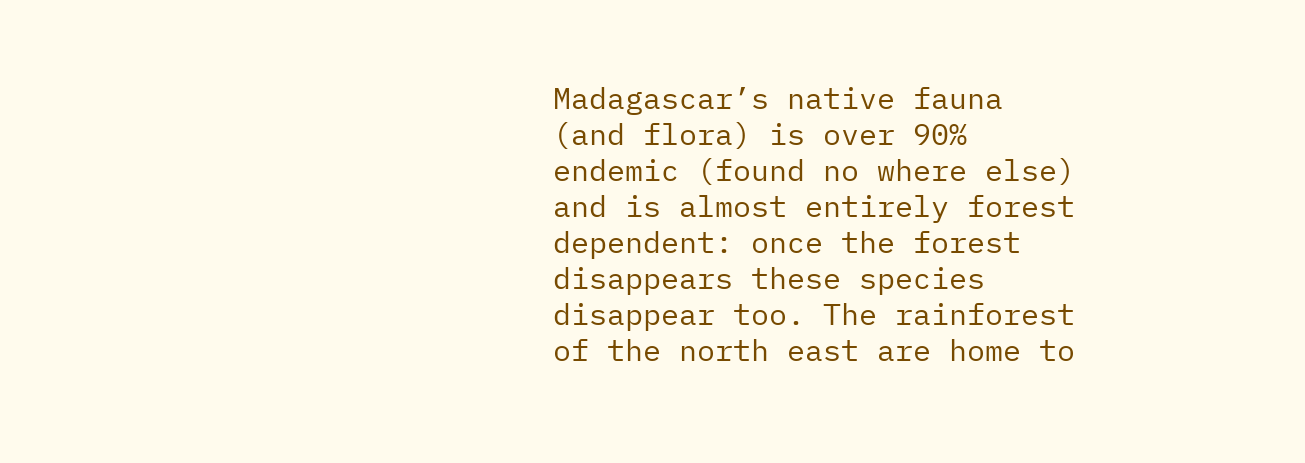Madagascar’s native fauna (and flora) is over 90% endemic (found no where else) and is almost entirely forest dependent: once the forest disappears these species disappear too. The rainforest of the north east are home to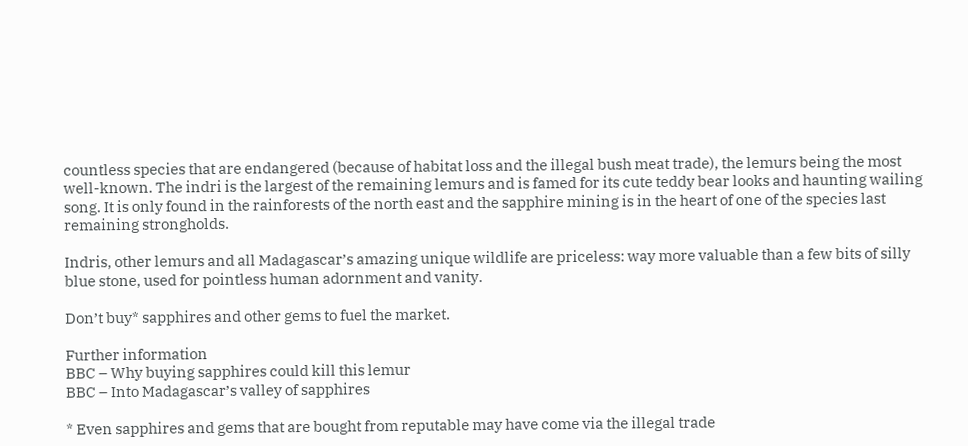countless species that are endangered (because of habitat loss and the illegal bush meat trade), the lemurs being the most well-known. The indri is the largest of the remaining lemurs and is famed for its cute teddy bear looks and haunting wailing song. It is only found in the rainforests of the north east and the sapphire mining is in the heart of one of the species last remaining strongholds.

Indris, other lemurs and all Madagascar’s amazing unique wildlife are priceless: way more valuable than a few bits of silly blue stone, used for pointless human adornment and vanity.

Don’t buy* sapphires and other gems to fuel the market.

Further information
BBC – Why buying sapphires could kill this lemur
BBC – Into Madagascar’s valley of sapphires

* Even sapphires and gems that are bought from reputable may have come via the illegal trade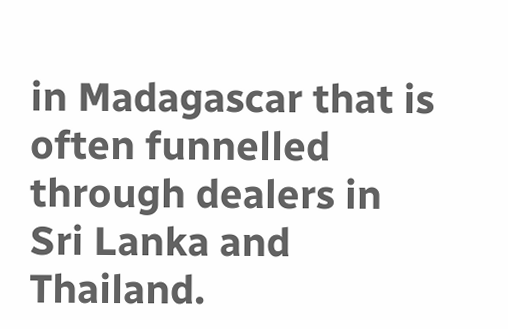in Madagascar that is often funnelled through dealers in Sri Lanka and Thailand.